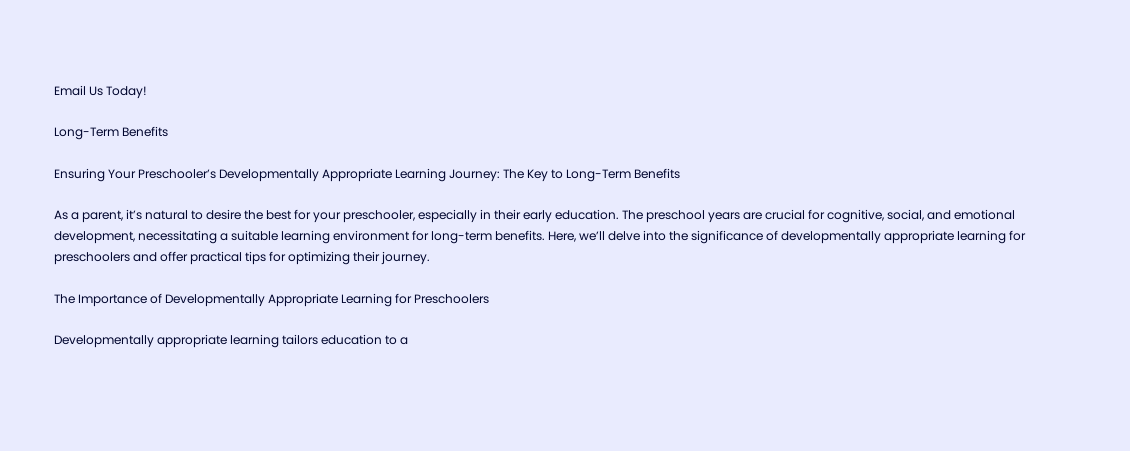Email Us Today!

Long-Term Benefits

Ensuring Your Preschooler’s Developmentally Appropriate Learning Journey: The Key to Long-Term Benefits

As a parent, it’s natural to desire the best for your preschooler, especially in their early education. The preschool years are crucial for cognitive, social, and emotional development, necessitating a suitable learning environment for long-term benefits. Here, we’ll delve into the significance of developmentally appropriate learning for preschoolers and offer practical tips for optimizing their journey.

The Importance of Developmentally Appropriate Learning for Preschoolers

Developmentally appropriate learning tailors education to a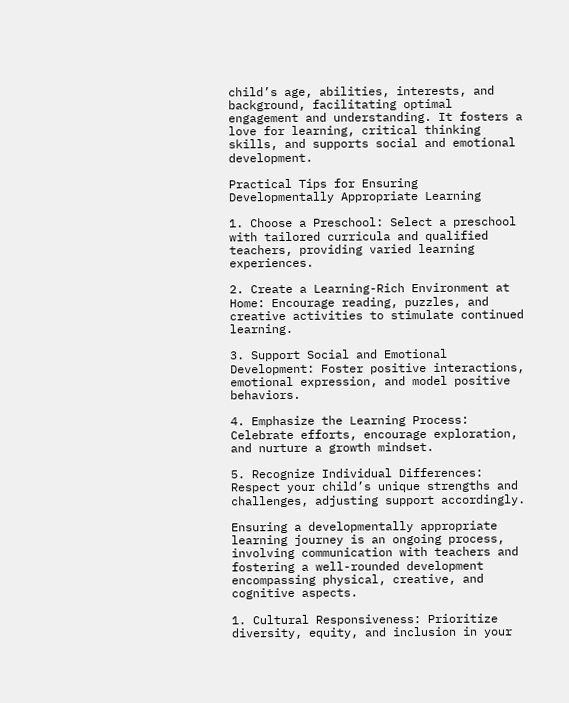child’s age, abilities, interests, and background, facilitating optimal engagement and understanding. It fosters a love for learning, critical thinking skills, and supports social and emotional development.

Practical Tips for Ensuring Developmentally Appropriate Learning

1. Choose a Preschool: Select a preschool with tailored curricula and qualified teachers, providing varied learning experiences.

2. Create a Learning-Rich Environment at Home: Encourage reading, puzzles, and creative activities to stimulate continued learning.

3. Support Social and Emotional Development: Foster positive interactions, emotional expression, and model positive behaviors.

4. Emphasize the Learning Process: Celebrate efforts, encourage exploration, and nurture a growth mindset.

5. Recognize Individual Differences: Respect your child’s unique strengths and challenges, adjusting support accordingly.

Ensuring a developmentally appropriate learning journey is an ongoing process, involving communication with teachers and fostering a well-rounded development encompassing physical, creative, and cognitive aspects.

1. Cultural Responsiveness: Prioritize diversity, equity, and inclusion in your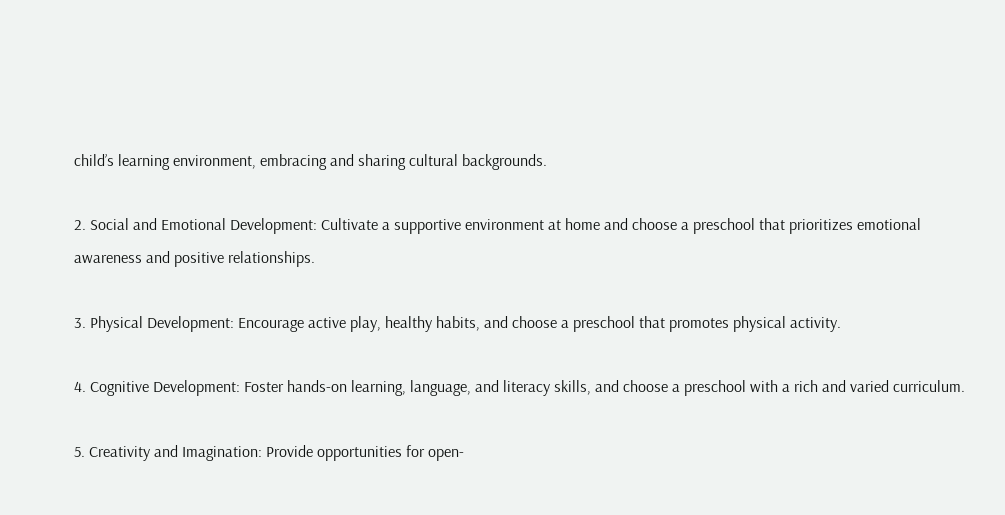child’s learning environment, embracing and sharing cultural backgrounds.

2. Social and Emotional Development: Cultivate a supportive environment at home and choose a preschool that prioritizes emotional awareness and positive relationships.

3. Physical Development: Encourage active play, healthy habits, and choose a preschool that promotes physical activity.

4. Cognitive Development: Foster hands-on learning, language, and literacy skills, and choose a preschool with a rich and varied curriculum.

5. Creativity and Imagination: Provide opportunities for open-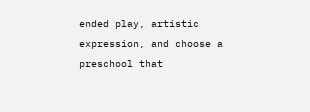ended play, artistic expression, and choose a preschool that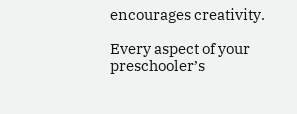encourages creativity.

Every aspect of your preschooler’s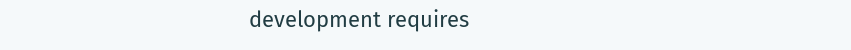development requires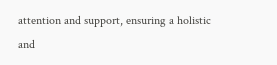attention and support, ensuring a holistic and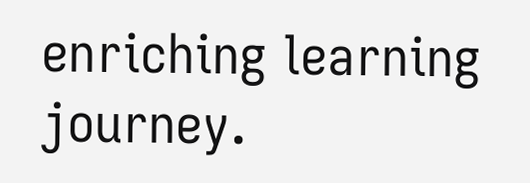enriching learning journey.